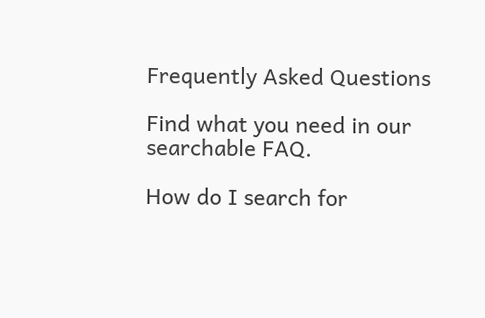Frequently Asked Questions

Find what you need in our searchable FAQ.

How do I search for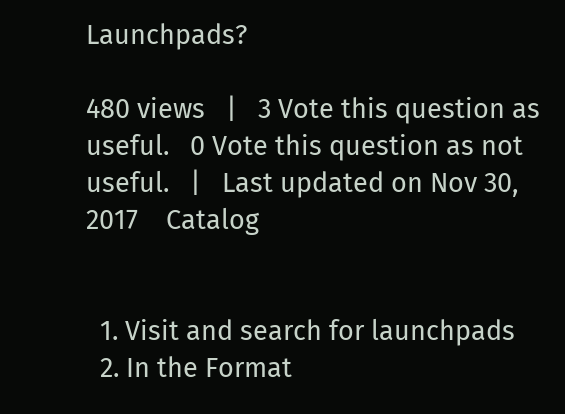Launchpads?

480 views   |   3 Vote this question as useful.   0 Vote this question as not useful.   |   Last updated on Nov 30, 2017    Catalog


  1. Visit and search for launchpads
  2. In the Format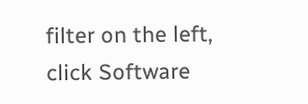filter on the left, click Software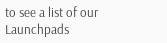to see a list of our Launchpads